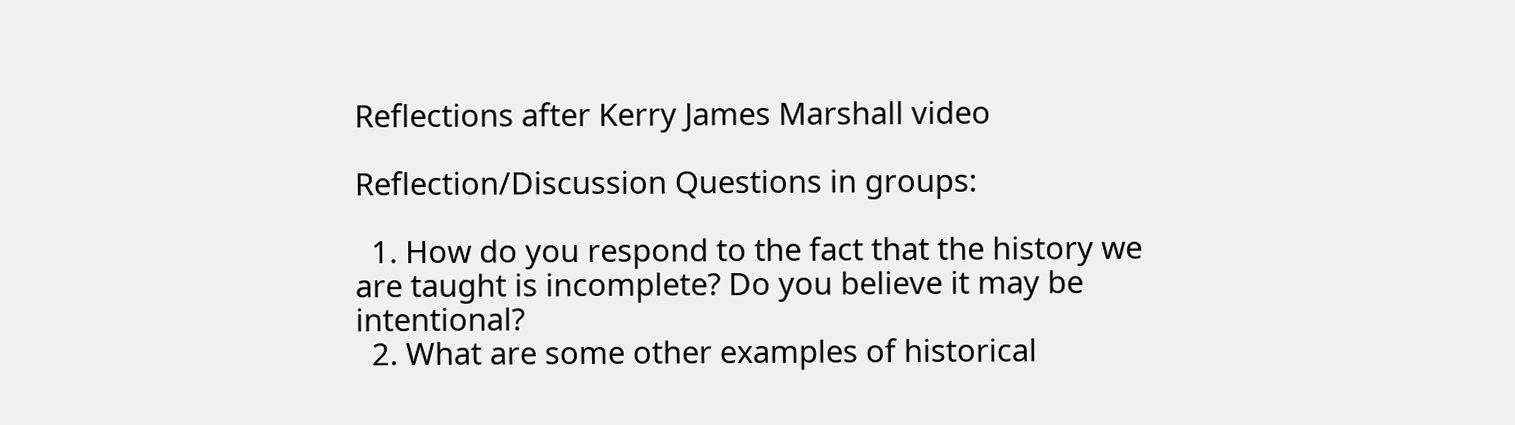Reflections after Kerry James Marshall video

Reflection/Discussion Questions in groups:

  1. How do you respond to the fact that the history we are taught is incomplete? Do you believe it may be intentional?
  2. What are some other examples of historical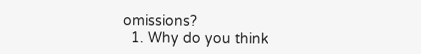omissions?
  1. Why do you think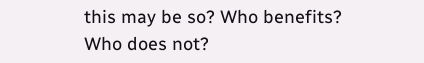this may be so? Who benefits? Who does not?